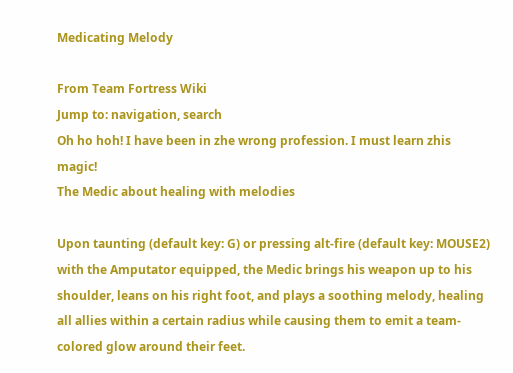Medicating Melody

From Team Fortress Wiki
Jump to: navigation, search
Oh ho hoh! I have been in zhe wrong profession. I must learn zhis magic!
The Medic about healing with melodies

Upon taunting (default key: G) or pressing alt-fire (default key: MOUSE2) with the Amputator equipped, the Medic brings his weapon up to his shoulder, leans on his right foot, and plays a soothing melody, healing all allies within a certain radius while causing them to emit a team-colored glow around their feet.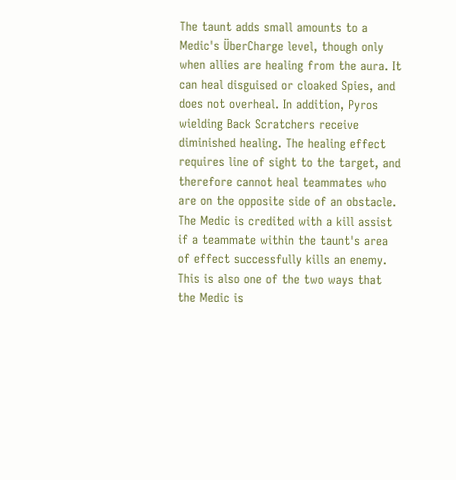The taunt adds small amounts to a Medic's ÜberCharge level, though only when allies are healing from the aura. It can heal disguised or cloaked Spies, and does not overheal. In addition, Pyros wielding Back Scratchers receive diminished healing. The healing effect requires line of sight to the target, and therefore cannot heal teammates who are on the opposite side of an obstacle. The Medic is credited with a kill assist if a teammate within the taunt's area of effect successfully kills an enemy. This is also one of the two ways that the Medic is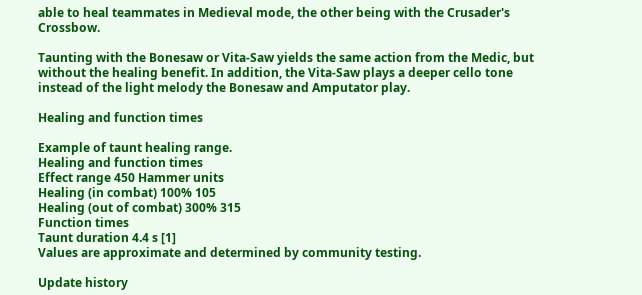able to heal teammates in Medieval mode, the other being with the Crusader's Crossbow.

Taunting with the Bonesaw or Vita-Saw yields the same action from the Medic, but without the healing benefit. In addition, the Vita-Saw plays a deeper cello tone instead of the light melody the Bonesaw and Amputator play.

Healing and function times

Example of taunt healing range.
Healing and function times
Effect range 450 Hammer units
Healing (in combat) 100% 105
Healing (out of combat) 300% 315
Function times
Taunt duration 4.4 s [1]
Values are approximate and determined by community testing.

Update history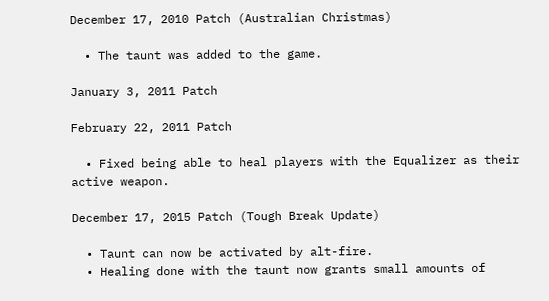December 17, 2010 Patch (Australian Christmas)

  • The taunt was added to the game.

January 3, 2011 Patch

February 22, 2011 Patch

  • Fixed being able to heal players with the Equalizer as their active weapon.

December 17, 2015 Patch (Tough Break Update)

  • Taunt can now be activated by alt-fire.
  • Healing done with the taunt now grants small amounts of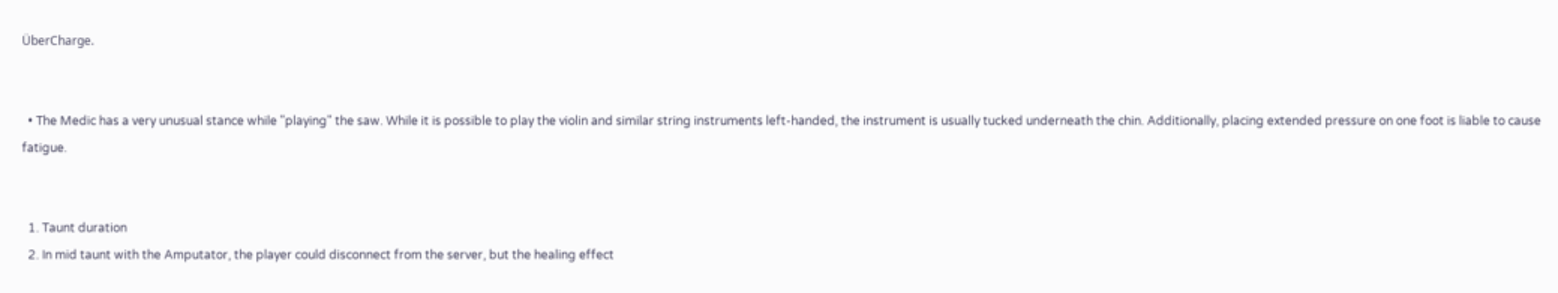ÜberCharge.


  • The Medic has a very unusual stance while "playing" the saw. While it is possible to play the violin and similar string instruments left-handed, the instrument is usually tucked underneath the chin. Additionally, placing extended pressure on one foot is liable to cause fatigue.


  1. Taunt duration
  2. In mid taunt with the Amputator, the player could disconnect from the server, but the healing effect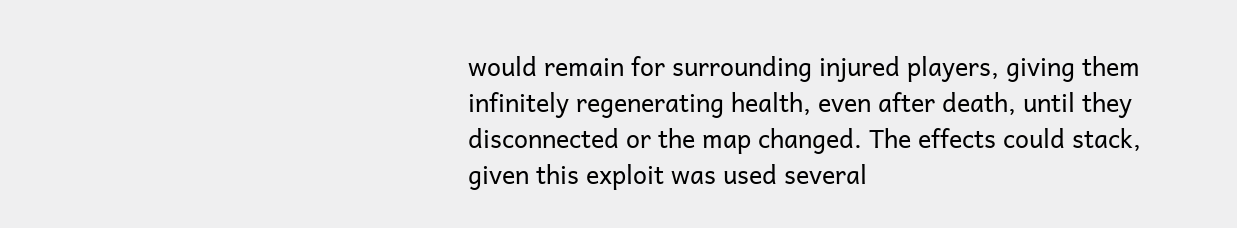would remain for surrounding injured players, giving them infinitely regenerating health, even after death, until they disconnected or the map changed. The effects could stack, given this exploit was used several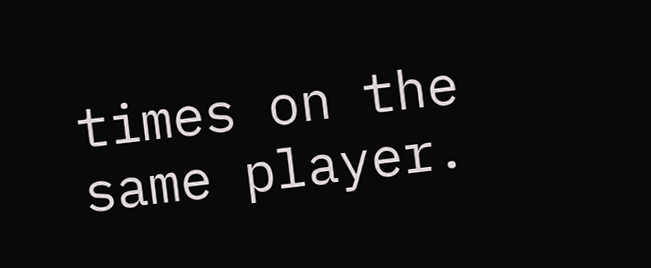times on the same player.